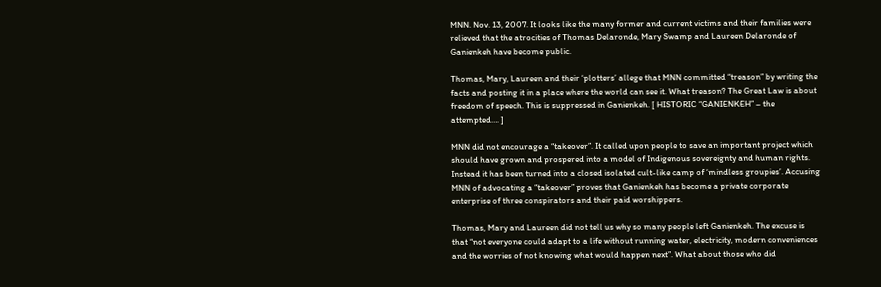MNN. Nov. 13, 2007. It looks like the many former and current victims and their families were relieved that the atrocities of Thomas Delaronde, Mary Swamp and Laureen Delaronde of Ganienkeh have become public.

Thomas, Mary, Laureen and their ‘plotters’ allege that MNN committed “treason” by writing the facts and posting it in a place where the world can see it. What treason? The Great Law is about freedom of speech. This is suppressed in Ganienkeh. [ HISTORIC “GANIENKEH” – the attempted…. ]

MNN did not encourage a “takeover”. It called upon people to save an important project which should have grown and prospered into a model of Indigenous sovereignty and human rights. Instead it has been turned into a closed isolated cult-like camp of ‘mindless groupies’. Accusing MNN of advocating a “takeover” proves that Ganienkeh has become a private corporate enterprise of three conspirators and their paid worshippers.

Thomas, Mary and Laureen did not tell us why so many people left Ganienkeh. The excuse is that “not everyone could adapt to a life without running water, electricity, modern conveniences and the worries of not knowing what would happen next”. What about those who did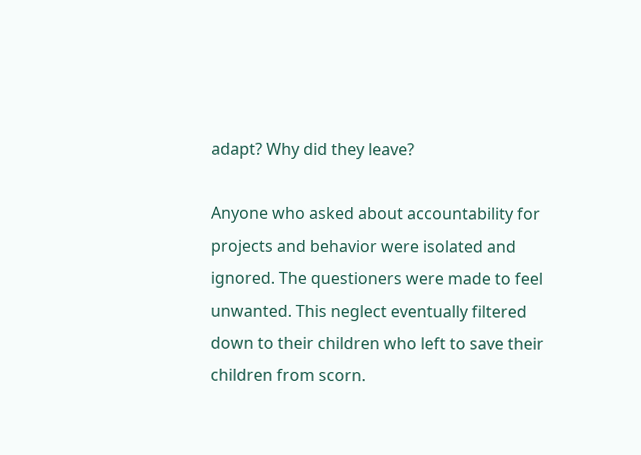adapt? Why did they leave?

Anyone who asked about accountability for projects and behavior were isolated and ignored. The questioners were made to feel unwanted. This neglect eventually filtered down to their children who left to save their children from scorn.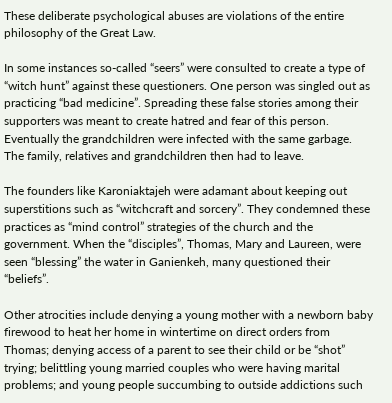These deliberate psychological abuses are violations of the entire philosophy of the Great Law.

In some instances so-called “seers” were consulted to create a type of “witch hunt” against these questioners. One person was singled out as practicing “bad medicine”. Spreading these false stories among their supporters was meant to create hatred and fear of this person. Eventually the grandchildren were infected with the same garbage. The family, relatives and grandchildren then had to leave.

The founders like Karoniaktajeh were adamant about keeping out superstitions such as “witchcraft and sorcery”. They condemned these practices as “mind control” strategies of the church and the government. When the “disciples”, Thomas, Mary and Laureen, were seen “blessing” the water in Ganienkeh, many questioned their “beliefs”.

Other atrocities include denying a young mother with a newborn baby firewood to heat her home in wintertime on direct orders from Thomas; denying access of a parent to see their child or be “shot” trying; belittling young married couples who were having marital problems; and young people succumbing to outside addictions such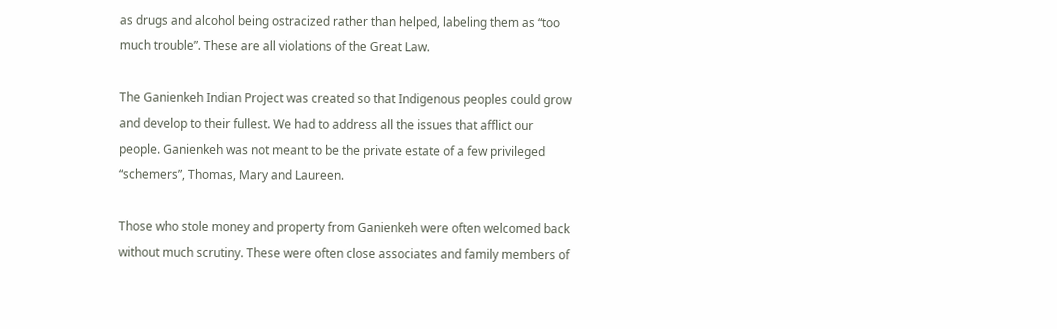as drugs and alcohol being ostracized rather than helped, labeling them as “too much trouble”. These are all violations of the Great Law.

The Ganienkeh Indian Project was created so that Indigenous peoples could grow and develop to their fullest. We had to address all the issues that afflict our people. Ganienkeh was not meant to be the private estate of a few privileged “schemers”, Thomas, Mary and Laureen.

Those who stole money and property from Ganienkeh were often welcomed back without much scrutiny. These were often close associates and family members of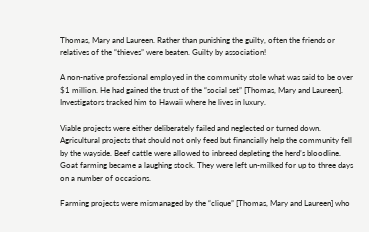Thomas, Mary and Laureen. Rather than punishing the guilty, often the friends or relatives of the “thieves” were beaten. Guilty by association!

A non-native professional employed in the community stole what was said to be over $1 million. He had gained the trust of the “social set” [Thomas, Mary and Laureen]. Investigators tracked him to Hawaii where he lives in luxury.

Viable projects were either deliberately failed and neglected or turned down. Agricultural projects that should not only feed but financially help the community fell by the wayside. Beef cattle were allowed to inbreed depleting the herd’s bloodline. Goat farming became a laughing stock. They were left un-milked for up to three days on a number of occasions.

Farming projects were mismanaged by the “clique” [Thomas, Mary and Laureen] who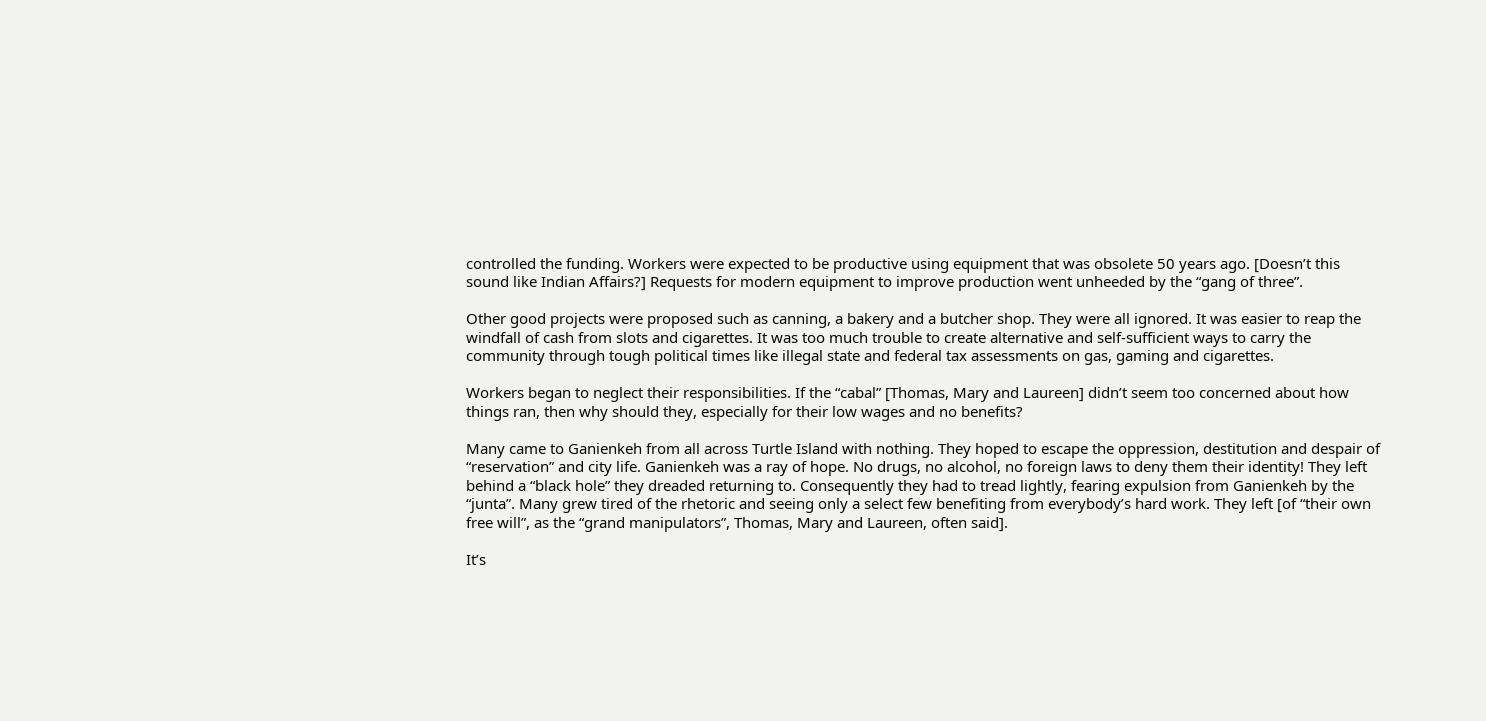controlled the funding. Workers were expected to be productive using equipment that was obsolete 50 years ago. [Doesn’t this sound like Indian Affairs?] Requests for modern equipment to improve production went unheeded by the “gang of three”.

Other good projects were proposed such as canning, a bakery and a butcher shop. They were all ignored. It was easier to reap the windfall of cash from slots and cigarettes. It was too much trouble to create alternative and self-sufficient ways to carry the community through tough political times like illegal state and federal tax assessments on gas, gaming and cigarettes.

Workers began to neglect their responsibilities. If the “cabal” [Thomas, Mary and Laureen] didn’t seem too concerned about how things ran, then why should they, especially for their low wages and no benefits?

Many came to Ganienkeh from all across Turtle Island with nothing. They hoped to escape the oppression, destitution and despair of “reservation” and city life. Ganienkeh was a ray of hope. No drugs, no alcohol, no foreign laws to deny them their identity! They left behind a “black hole” they dreaded returning to. Consequently they had to tread lightly, fearing expulsion from Ganienkeh by the “junta”. Many grew tired of the rhetoric and seeing only a select few benefiting from everybody’s hard work. They left [of “their own free will”, as the “grand manipulators”, Thomas, Mary and Laureen, often said].

It’s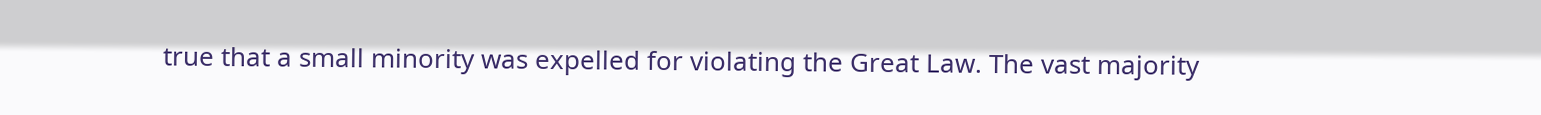true that a small minority was expelled for violating the Great Law. The vast majority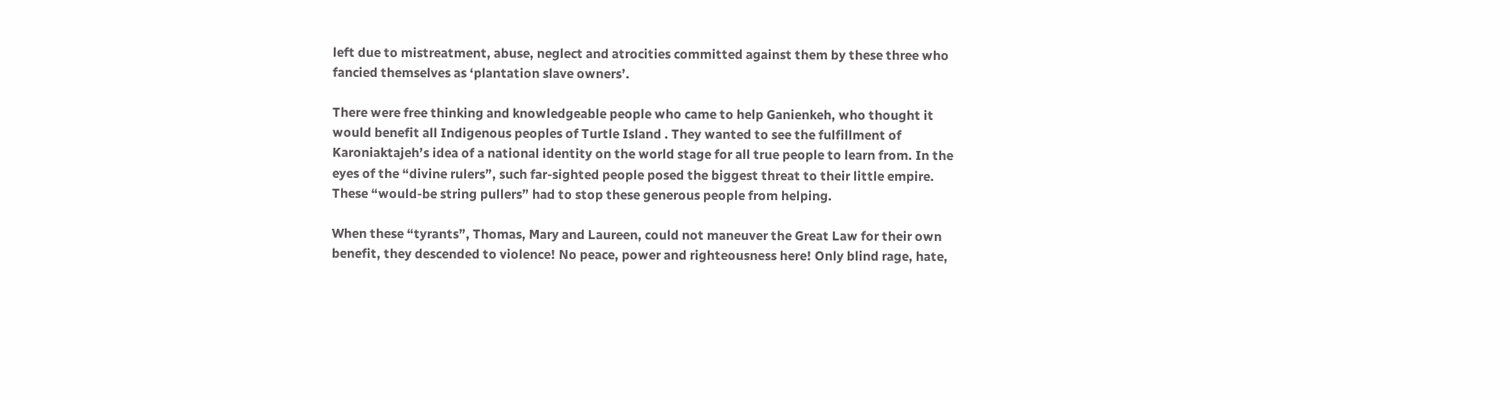left due to mistreatment, abuse, neglect and atrocities committed against them by these three who fancied themselves as ‘plantation slave owners’.

There were free thinking and knowledgeable people who came to help Ganienkeh, who thought it would benefit all Indigenous peoples of Turtle Island . They wanted to see the fulfillment of Karoniaktajeh’s idea of a national identity on the world stage for all true people to learn from. In the eyes of the “divine rulers”, such far-sighted people posed the biggest threat to their little empire. These “would-be string pullers” had to stop these generous people from helping.

When these “tyrants”, Thomas, Mary and Laureen, could not maneuver the Great Law for their own benefit, they descended to violence! No peace, power and righteousness here! Only blind rage, hate,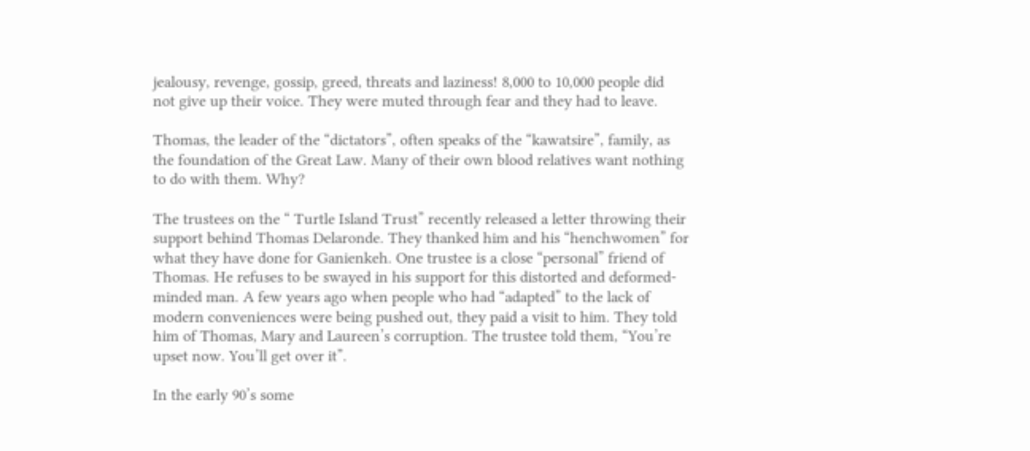jealousy, revenge, gossip, greed, threats and laziness! 8,000 to 10,000 people did not give up their voice. They were muted through fear and they had to leave.

Thomas, the leader of the “dictators”, often speaks of the “kawatsire”, family, as the foundation of the Great Law. Many of their own blood relatives want nothing to do with them. Why?

The trustees on the “ Turtle Island Trust” recently released a letter throwing their support behind Thomas Delaronde. They thanked him and his “henchwomen” for what they have done for Ganienkeh. One trustee is a close “personal” friend of Thomas. He refuses to be swayed in his support for this distorted and deformed-minded man. A few years ago when people who had “adapted” to the lack of modern conveniences were being pushed out, they paid a visit to him. They told him of Thomas, Mary and Laureen’s corruption. The trustee told them, “You’re upset now. You’ll get over it”.

In the early 90’s some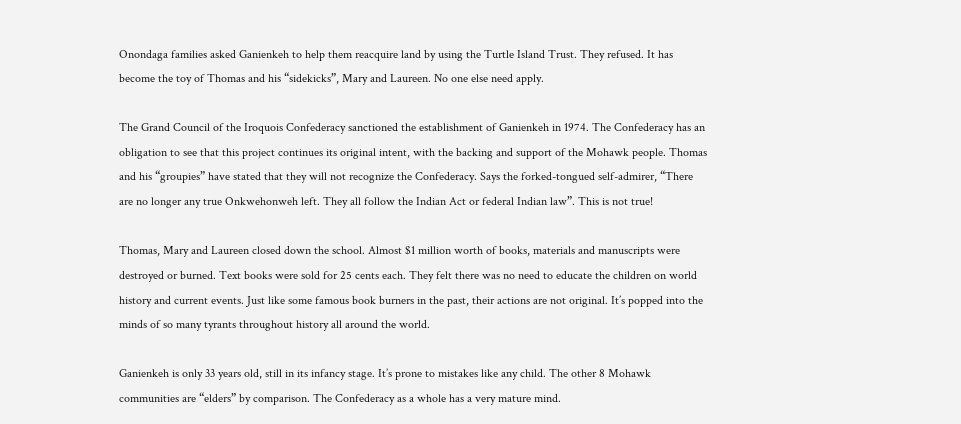Onondaga families asked Ganienkeh to help them reacquire land by using the Turtle Island Trust. They refused. It has become the toy of Thomas and his “sidekicks”, Mary and Laureen. No one else need apply.

The Grand Council of the Iroquois Confederacy sanctioned the establishment of Ganienkeh in 1974. The Confederacy has an obligation to see that this project continues its original intent, with the backing and support of the Mohawk people. Thomas and his “groupies” have stated that they will not recognize the Confederacy. Says the forked-tongued self-admirer, “There are no longer any true Onkwehonweh left. They all follow the Indian Act or federal Indian law”. This is not true!

Thomas, Mary and Laureen closed down the school. Almost $1 million worth of books, materials and manuscripts were destroyed or burned. Text books were sold for 25 cents each. They felt there was no need to educate the children on world history and current events. Just like some famous book burners in the past, their actions are not original. It’s popped into the minds of so many tyrants throughout history all around the world.

Ganienkeh is only 33 years old, still in its infancy stage. It’s prone to mistakes like any child. The other 8 Mohawk communities are “elders” by comparison. The Confederacy as a whole has a very mature mind.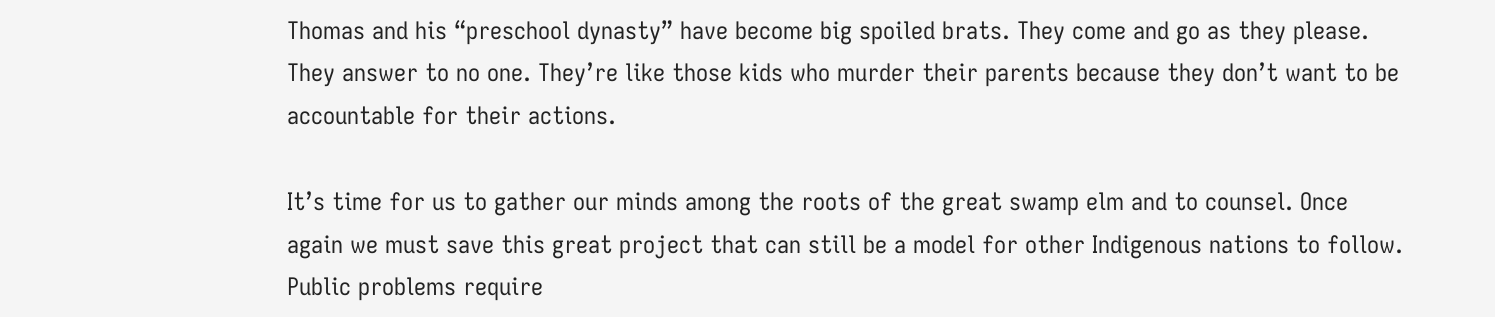Thomas and his “preschool dynasty” have become big spoiled brats. They come and go as they please. They answer to no one. They’re like those kids who murder their parents because they don’t want to be accountable for their actions.

It’s time for us to gather our minds among the roots of the great swamp elm and to counsel. Once again we must save this great project that can still be a model for other Indigenous nations to follow. Public problems require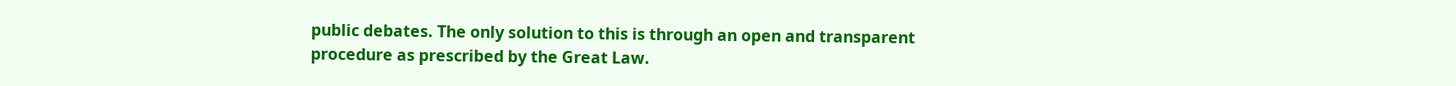public debates. The only solution to this is through an open and transparent procedure as prescribed by the Great Law.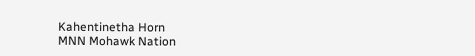Kahentinetha Horn
MNN Mohawk Nation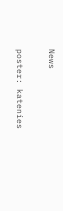News

poster: katenies